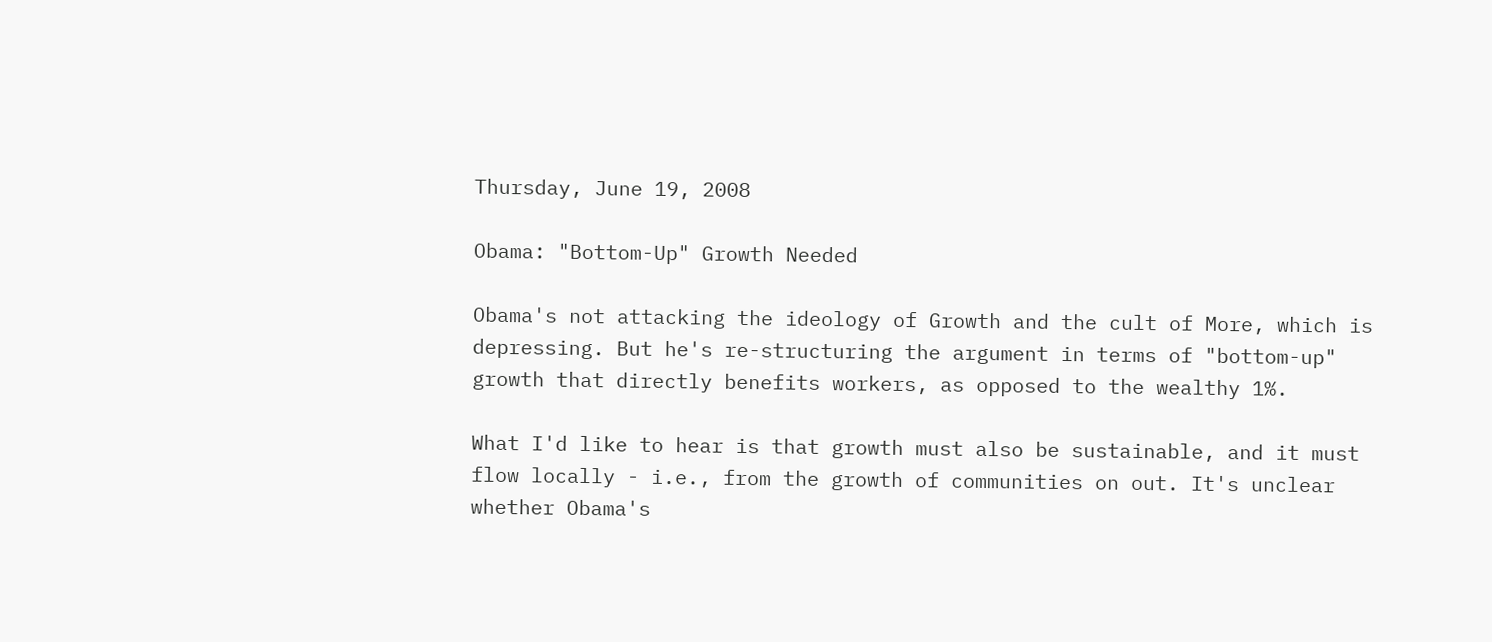Thursday, June 19, 2008

Obama: "Bottom-Up" Growth Needed

Obama's not attacking the ideology of Growth and the cult of More, which is depressing. But he's re-structuring the argument in terms of "bottom-up" growth that directly benefits workers, as opposed to the wealthy 1%.

What I'd like to hear is that growth must also be sustainable, and it must flow locally - i.e., from the growth of communities on out. It's unclear whether Obama's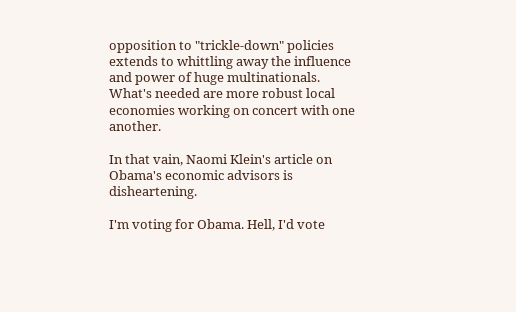opposition to "trickle-down" policies extends to whittling away the influence and power of huge multinationals. What's needed are more robust local economies working on concert with one another.

In that vain, Naomi Klein's article on Obama's economic advisors is disheartening.

I'm voting for Obama. Hell, I'd vote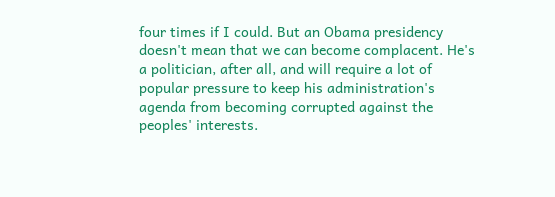four times if I could. But an Obama presidency doesn't mean that we can become complacent. He's a politician, after all, and will require a lot of popular pressure to keep his administration's agenda from becoming corrupted against the peoples' interests.